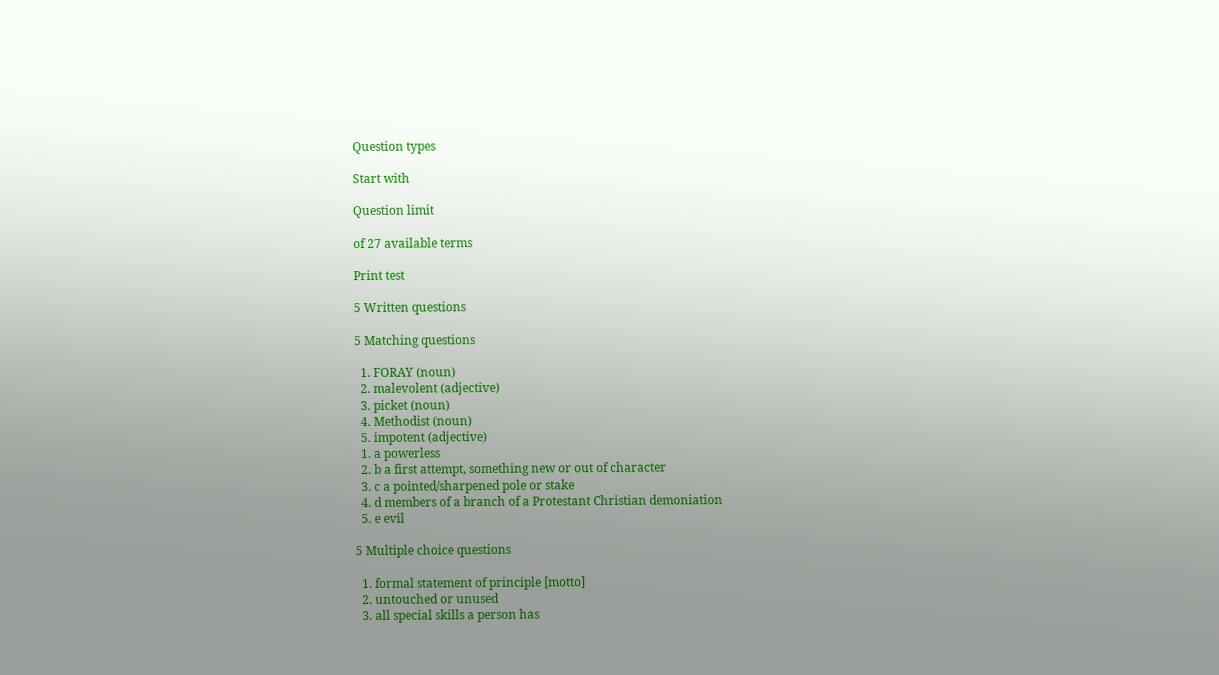Question types

Start with

Question limit

of 27 available terms

Print test

5 Written questions

5 Matching questions

  1. FORAY (noun)
  2. malevolent (adjective)
  3. picket (noun)
  4. Methodist (noun)
  5. impotent (adjective)
  1. a powerless
  2. b a first attempt, something new or out of character
  3. c a pointed/sharpened pole or stake
  4. d members of a branch of a Protestant Christian demoniation
  5. e evil

5 Multiple choice questions

  1. formal statement of principle [motto]
  2. untouched or unused
  3. all special skills a person has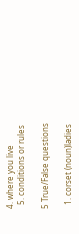4. where you live
  5. conditions or rules

5 True/False questions

  1. corset (noun)ladies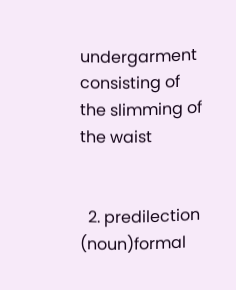undergarment consisting of the slimming of the waist


  2. predilection (noun)formal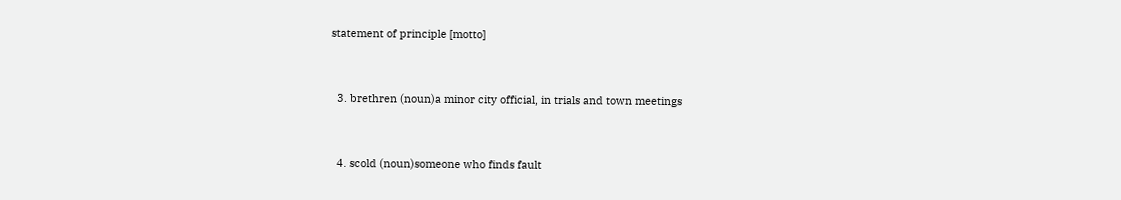statement of principle [motto]


  3. brethren (noun)a minor city official, in trials and town meetings


  4. scold (noun)someone who finds fault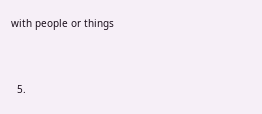with people or things


  5.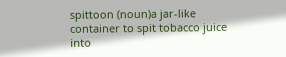spittoon (noun)a jar-like container to spit tobacco juice into